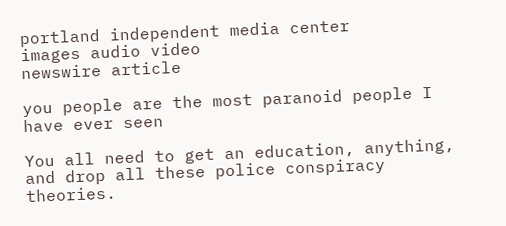portland independent media center
images audio video
newswire article

you people are the most paranoid people I have ever seen

You all need to get an education, anything, and drop all these police conspiracy theories.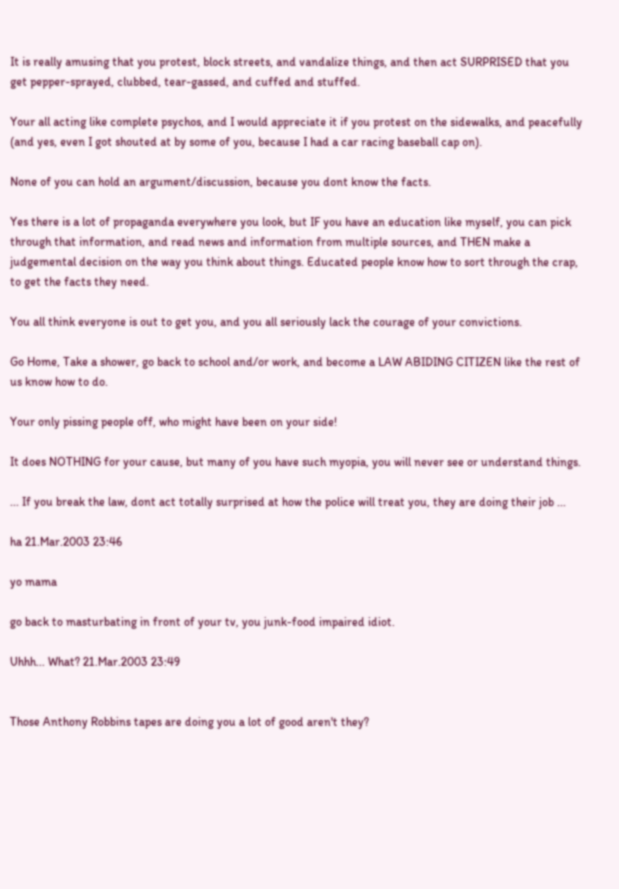It is really amusing that you protest, block streets, and vandalize things, and then act SURPRISED that you get pepper-sprayed, clubbed, tear-gassed, and cuffed and stuffed.

Your all acting like complete psychos, and I would appreciate it if you protest on the sidewalks, and peacefully (and yes, even I got shouted at by some of you, because I had a car racing baseball cap on).

None of you can hold an argument/discussion, because you dont know the facts.

Yes there is a lot of propaganda everywhere you look, but IF you have an education like myself, you can pick through that information, and read news and information from multiple sources, and THEN make a judgemental decision on the way you think about things. Educated people know how to sort through the crap, to get the facts they need.

You all think everyone is out to get you, and you all seriously lack the courage of your convictions.

Go Home, Take a shower, go back to school and/or work, and become a LAW ABIDING CITIZEN like the rest of us know how to do.

Your only pissing people off, who might have been on your side!

It does NOTHING for your cause, but many of you have such myopia, you will never see or understand things.

... If you break the law, dont act totally surprised at how the police will treat you, they are doing their job ...

ha 21.Mar.2003 23:46

yo mama

go back to masturbating in front of your tv, you junk-food impaired idiot.

Uhhh... What? 21.Mar.2003 23:49


Those Anthony Robbins tapes are doing you a lot of good aren't they?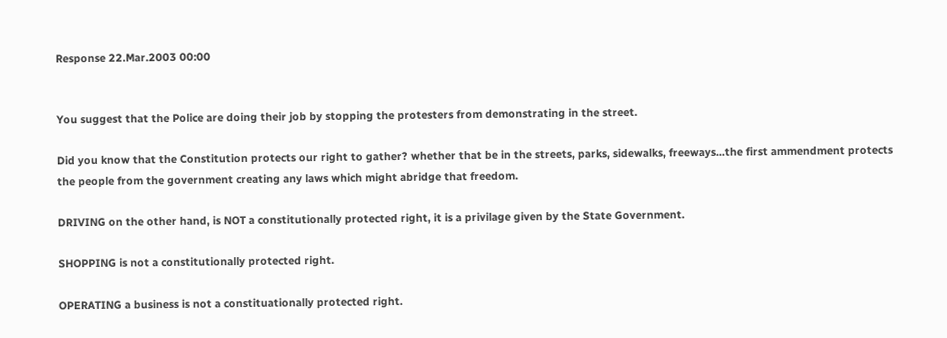Response 22.Mar.2003 00:00


You suggest that the Police are doing their job by stopping the protesters from demonstrating in the street.

Did you know that the Constitution protects our right to gather? whether that be in the streets, parks, sidewalks, freeways...the first ammendment protects the people from the government creating any laws which might abridge that freedom.

DRIVING on the other hand, is NOT a constitutionally protected right, it is a privilage given by the State Government.

SHOPPING is not a constitutionally protected right.

OPERATING a business is not a constituationally protected right.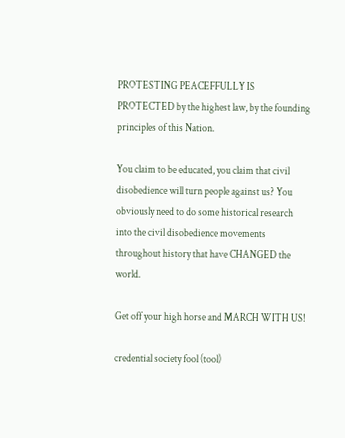PROTESTING PEACEFFULLY IS PROTECTED by the highest law, by the founding principles of this Nation.

You claim to be educated, you claim that civil disobedience will turn people against us? You obviously need to do some historical research into the civil disobedience movements throughout history that have CHANGED the world.

Get off your high horse and MARCH WITH US!

credential society fool (tool)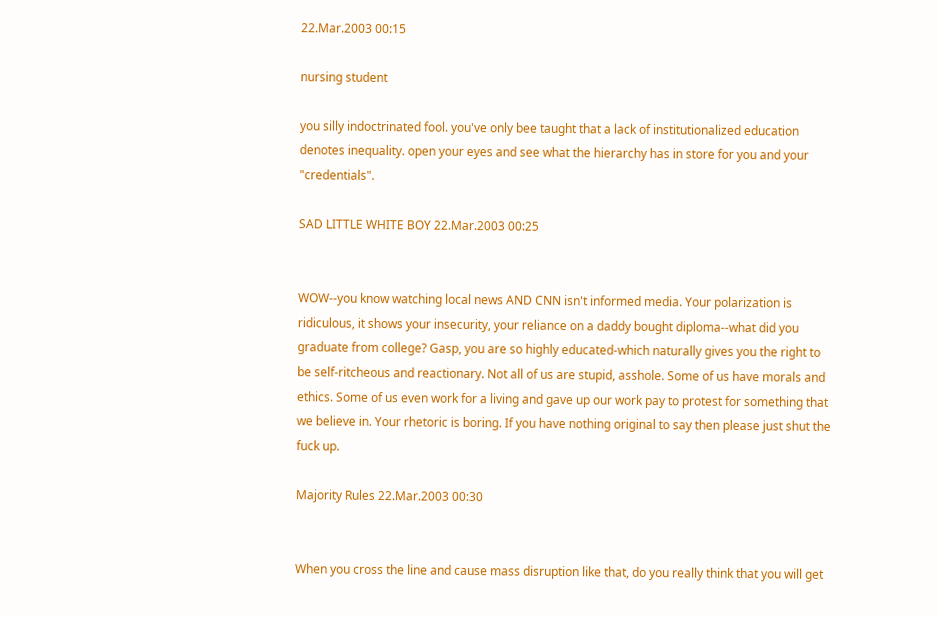22.Mar.2003 00:15

nursing student

you silly indoctrinated fool. you've only bee taught that a lack of institutionalized education denotes inequality. open your eyes and see what the hierarchy has in store for you and your "credentials".

SAD LITTLE WHITE BOY 22.Mar.2003 00:25


WOW--you know watching local news AND CNN isn't informed media. Your polarization is ridiculous, it shows your insecurity, your reliance on a daddy bought diploma--what did you graduate from college? Gasp, you are so highly educated-which naturally gives you the right to be self-ritcheous and reactionary. Not all of us are stupid, asshole. Some of us have morals and ethics. Some of us even work for a living and gave up our work pay to protest for something that we believe in. Your rhetoric is boring. If you have nothing original to say then please just shut the fuck up.

Majority Rules 22.Mar.2003 00:30


When you cross the line and cause mass disruption like that, do you really think that you will get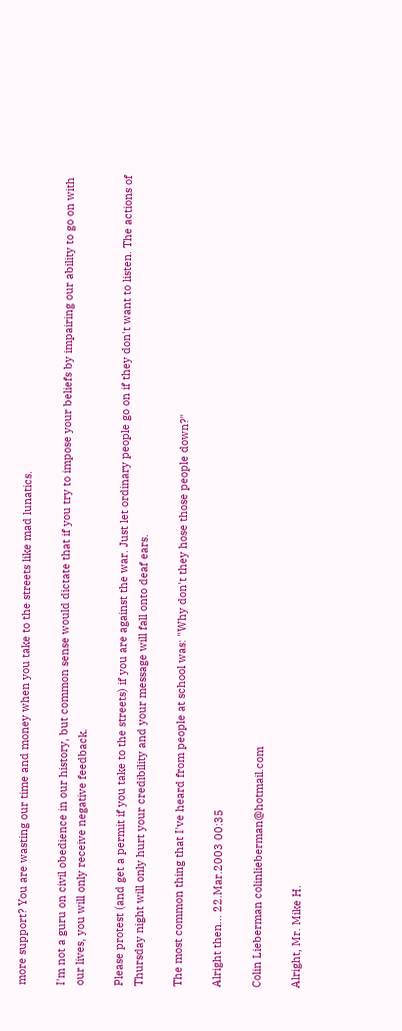more support? You are wasting our time and money when you take to the streets like mad lunatics.

I'm not a guru on civil obedience in our history, but common sense would dictate that if you try to impose your beliefs by impairing our ability to go on with our lives, you will only receive negative feedback.

Please protest (and get a permit if you take to the streets) if you are against the war. Just let ordinary people go on if they don't want to listen. The actions of Thursday night will only hurt your credibility and your message will fall onto deaf ears.

The most common thing that I've heard from people at school was: "Why don't they hose those people down?"

Alright then... 22.Mar.2003 00:35

Colin Lieberman colinlieberman@hotmail.com

Alright, Mr. Mike H.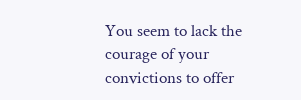You seem to lack the courage of your convictions to offer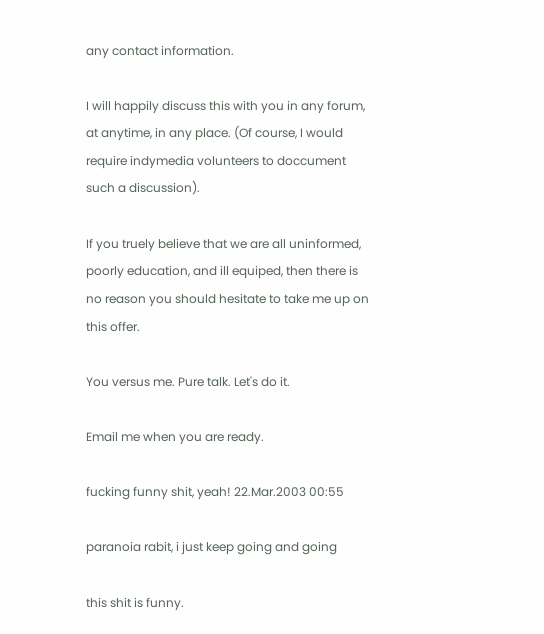any contact information.

I will happily discuss this with you in any forum, at anytime, in any place. (Of course, I would require indymedia volunteers to doccument such a discussion).

If you truely believe that we are all uninformed, poorly education, and ill equiped, then there is no reason you should hesitate to take me up on this offer.

You versus me. Pure talk. Let's do it.

Email me when you are ready.

fucking funny shit, yeah! 22.Mar.2003 00:55

paranoia rabit, i just keep going and going

this shit is funny.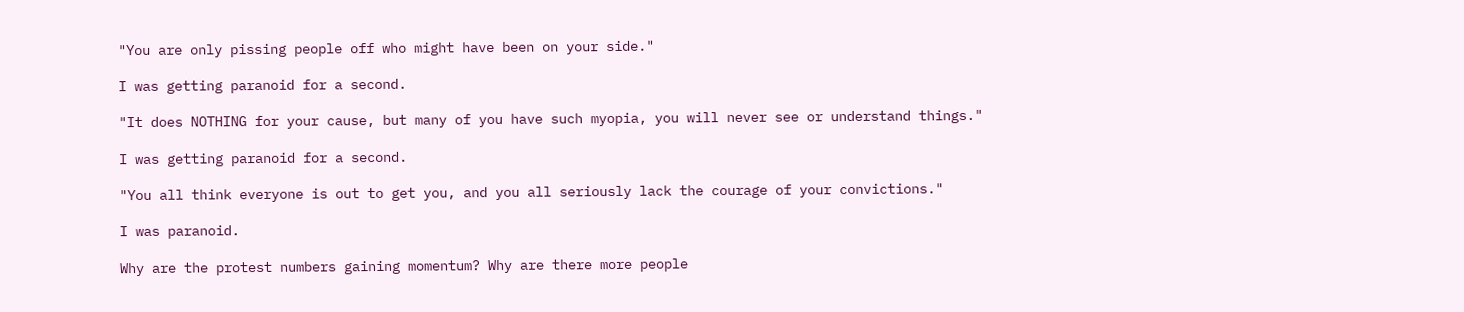"You are only pissing people off who might have been on your side."

I was getting paranoid for a second.

"It does NOTHING for your cause, but many of you have such myopia, you will never see or understand things."

I was getting paranoid for a second.

"You all think everyone is out to get you, and you all seriously lack the courage of your convictions."

I was paranoid.

Why are the protest numbers gaining momentum? Why are there more people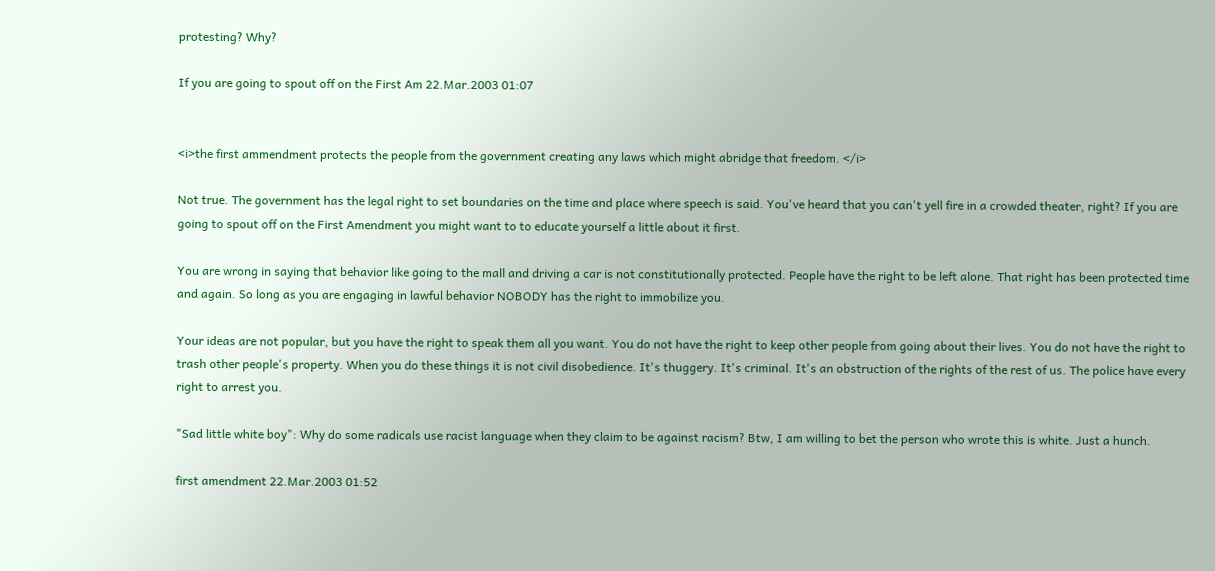protesting? Why?

If you are going to spout off on the First Am 22.Mar.2003 01:07


<i>the first ammendment protects the people from the government creating any laws which might abridge that freedom. </i>

Not true. The government has the legal right to set boundaries on the time and place where speech is said. You've heard that you can't yell fire in a crowded theater, right? If you are going to spout off on the First Amendment you might want to to educate yourself a little about it first.

You are wrong in saying that behavior like going to the mall and driving a car is not constitutionally protected. People have the right to be left alone. That right has been protected time and again. So long as you are engaging in lawful behavior NOBODY has the right to immobilize you.

Your ideas are not popular, but you have the right to speak them all you want. You do not have the right to keep other people from going about their lives. You do not have the right to trash other people's property. When you do these things it is not civil disobedience. It's thuggery. It's criminal. It's an obstruction of the rights of the rest of us. The police have every right to arrest you.

"Sad little white boy": Why do some radicals use racist language when they claim to be against racism? Btw, I am willing to bet the person who wrote this is white. Just a hunch.

first amendment 22.Mar.2003 01:52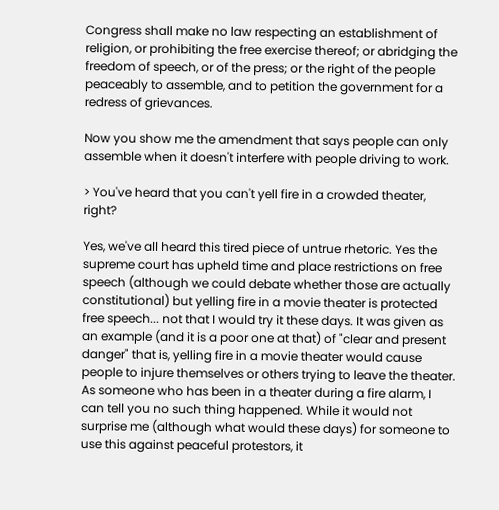Congress shall make no law respecting an establishment of religion, or prohibiting the free exercise thereof; or abridging the freedom of speech, or of the press; or the right of the people peaceably to assemble, and to petition the government for a redress of grievances.

Now you show me the amendment that says people can only assemble when it doesn't interfere with people driving to work.

> You've heard that you can't yell fire in a crowded theater, right?

Yes, we've all heard this tired piece of untrue rhetoric. Yes the supreme court has upheld time and place restrictions on free speech (although we could debate whether those are actually constitutional) but yelling fire in a movie theater is protected free speech... not that I would try it these days. It was given as an example (and it is a poor one at that) of "clear and present danger" that is, yelling fire in a movie theater would cause people to injure themselves or others trying to leave the theater. As someone who has been in a theater during a fire alarm, I can tell you no such thing happened. While it would not surprise me (although what would these days) for someone to use this against peaceful protestors, it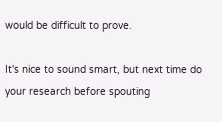would be difficult to prove.

It's nice to sound smart, but next time do your research before spouting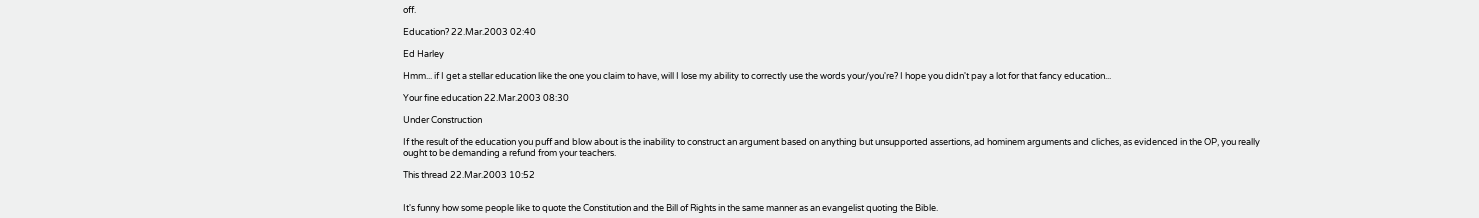off.

Education? 22.Mar.2003 02:40

Ed Harley

Hmm... if I get a stellar education like the one you claim to have, will I lose my ability to correctly use the words your/you're? I hope you didn't pay a lot for that fancy education...

Your fine education 22.Mar.2003 08:30

Under Construction

If the result of the education you puff and blow about is the inability to construct an argument based on anything but unsupported assertions, ad hominem arguments and cliches, as evidenced in the OP, you really ought to be demanding a refund from your teachers.

This thread 22.Mar.2003 10:52


It's funny how some people like to quote the Constitution and the Bill of Rights in the same manner as an evangelist quoting the Bible.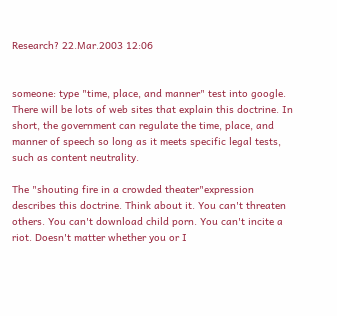Research? 22.Mar.2003 12:06


someone: type "time, place, and manner" test into google. There will be lots of web sites that explain this doctrine. In short, the government can regulate the time, place, and manner of speech so long as it meets specific legal tests, such as content neutrality.

The "shouting fire in a crowded theater"expression describes this doctrine. Think about it. You can't threaten others. You can't download child porn. You can't incite a riot. Doesn't matter whether you or I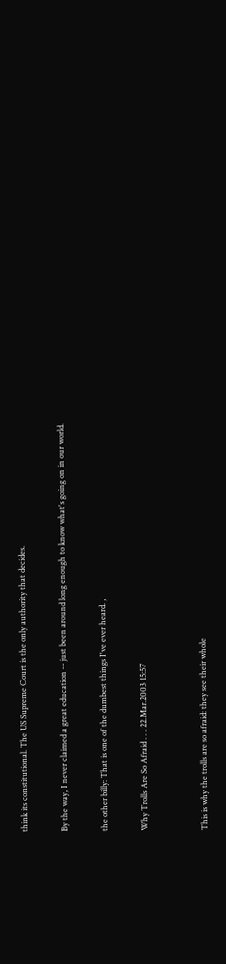think its constitutional. The US Supreme Court is the only authority that decides.

By the way, I never claimed a great education -- just been around long enough to know what's going on in our world.

the other billy: That is one of the dumbest things I've ever heard. ,

Why Trolls Are So Afraid . . . 22.Mar.2003 15:57


This is why the trolls are so afraid: they see their whole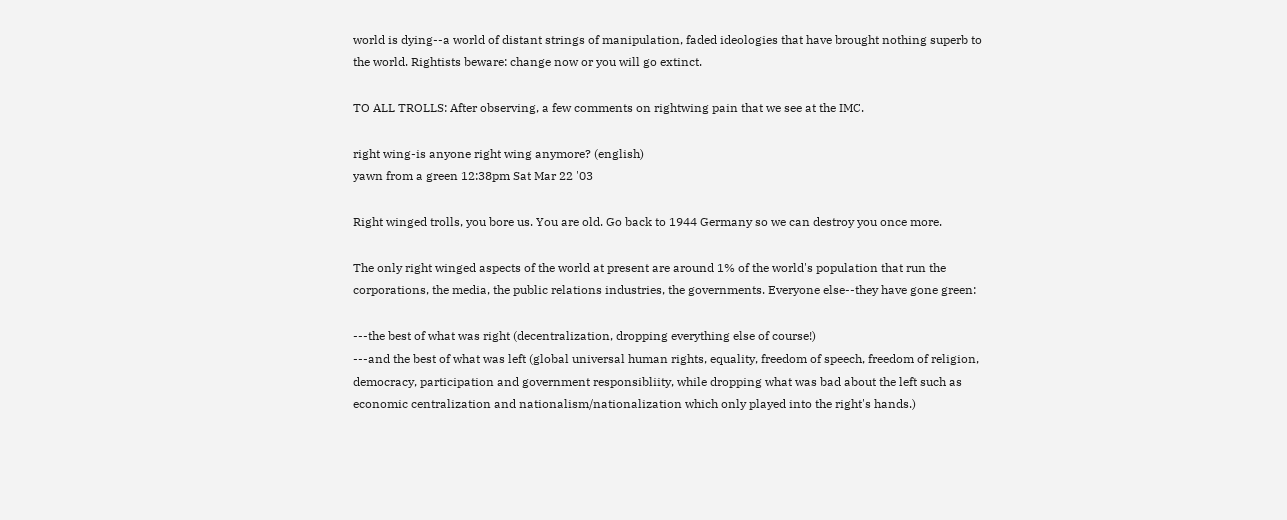world is dying--a world of distant strings of manipulation, faded ideologies that have brought nothing superb to the world. Rightists beware: change now or you will go extinct.

TO ALL TROLLS: After observing, a few comments on rightwing pain that we see at the IMC.

right wing-is anyone right wing anymore? (english)
yawn from a green 12:38pm Sat Mar 22 '03

Right winged trolls, you bore us. You are old. Go back to 1944 Germany so we can destroy you once more.

The only right winged aspects of the world at present are around 1% of the world's population that run the corporations, the media, the public relations industries, the governments. Everyone else--they have gone green:

---the best of what was right (decentralization, dropping everything else of course!)
---and the best of what was left (global universal human rights, equality, freedom of speech, freedom of religion, democracy, participation and government responsibliity, while dropping what was bad about the left such as economic centralization and nationalism/nationalization which only played into the right's hands.)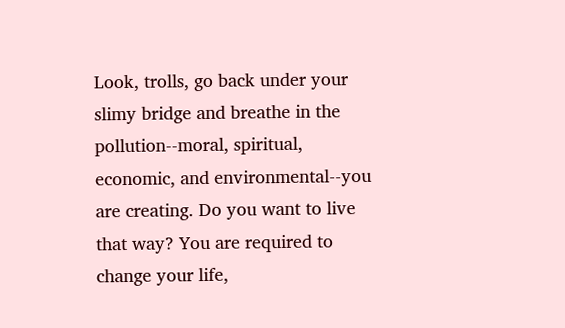Look, trolls, go back under your slimy bridge and breathe in the pollution--moral, spiritual, economic, and environmental--you are creating. Do you want to live that way? You are required to change your life,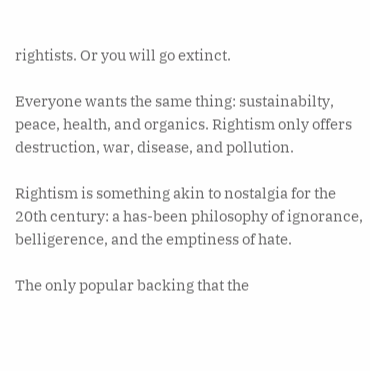rightists. Or you will go extinct.

Everyone wants the same thing: sustainabilty, peace, health, and organics. Rightism only offers destruction, war, disease, and pollution.

Rightism is something akin to nostalgia for the 20th century: a has-been philosophy of ignorance, belligerence, and the emptiness of hate.

The only popular backing that the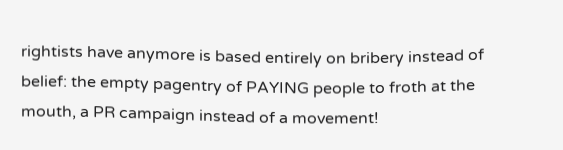rightists have anymore is based entirely on bribery instead of belief: the empty pagentry of PAYING people to froth at the mouth, a PR campaign instead of a movement!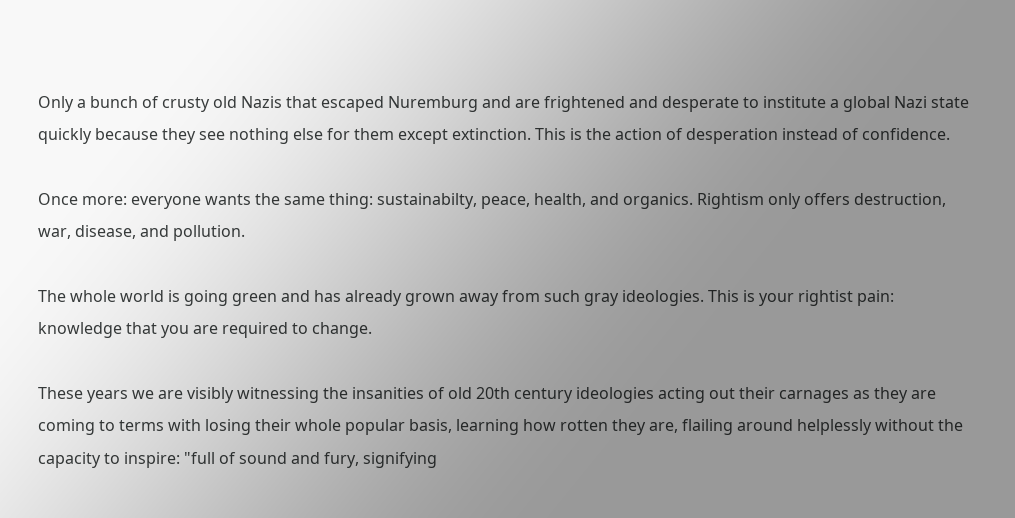Only a bunch of crusty old Nazis that escaped Nuremburg and are frightened and desperate to institute a global Nazi state quickly because they see nothing else for them except extinction. This is the action of desperation instead of confidence.

Once more: everyone wants the same thing: sustainabilty, peace, health, and organics. Rightism only offers destruction, war, disease, and pollution.

The whole world is going green and has already grown away from such gray ideologies. This is your rightist pain: knowledge that you are required to change.

These years we are visibly witnessing the insanities of old 20th century ideologies acting out their carnages as they are coming to terms with losing their whole popular basis, learning how rotten they are, flailing around helplessly without the capacity to inspire: "full of sound and fury, signifying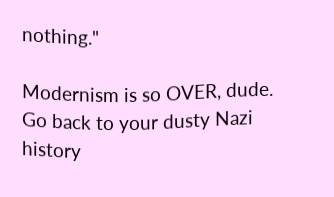nothing."

Modernism is so OVER, dude. Go back to your dusty Nazi history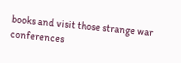books and visit those strange war conferences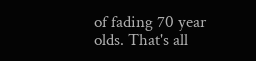of fading 70 year olds. That's all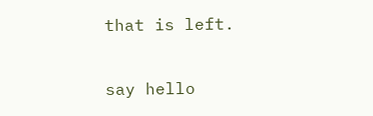that is left.

say hello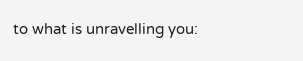to what is unravelling you: